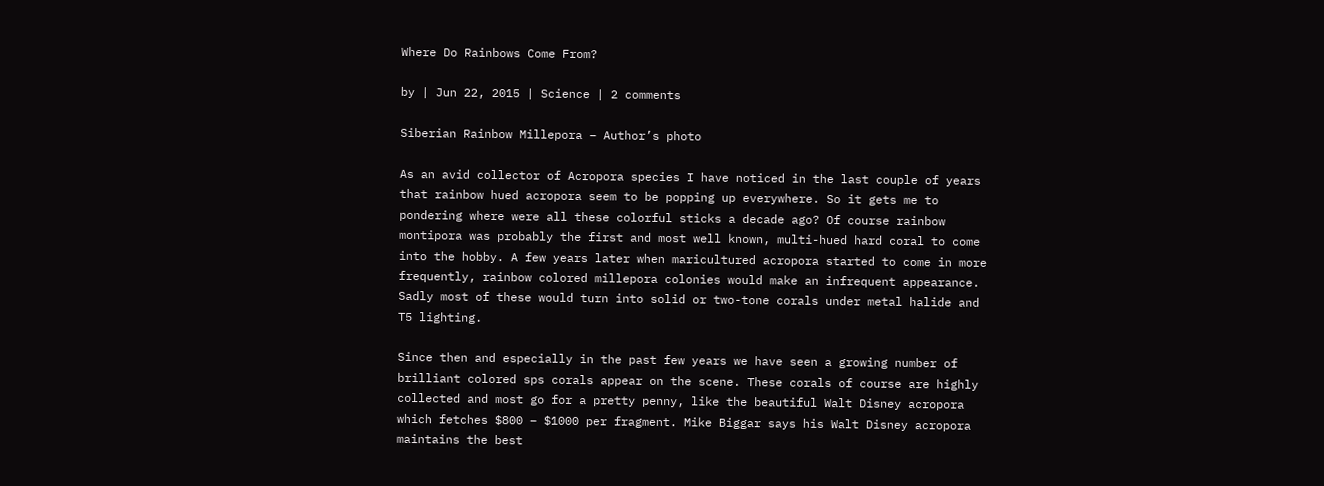Where Do Rainbows Come From?

by | Jun 22, 2015 | Science | 2 comments

Siberian Rainbow Millepora – Author’s photo

As an avid collector of Acropora species I have noticed in the last couple of years that rainbow hued acropora seem to be popping up everywhere. So it gets me to pondering where were all these colorful sticks a decade ago? Of course rainbow montipora was probably the first and most well known, multi-hued hard coral to come into the hobby. A few years later when maricultured acropora started to come in more frequently, rainbow colored millepora colonies would make an infrequent appearance. Sadly most of these would turn into solid or two-tone corals under metal halide and T5 lighting.

Since then and especially in the past few years we have seen a growing number of brilliant colored sps corals appear on the scene. These corals of course are highly collected and most go for a pretty penny, like the beautiful Walt Disney acropora which fetches $800 – $1000 per fragment. Mike Biggar says his Walt Disney acropora maintains the best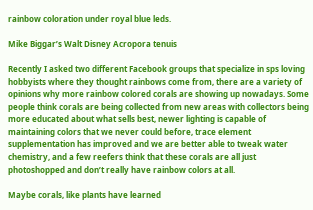rainbow coloration under royal blue leds.

Mike Biggar’s Walt Disney Acropora tenuis

Recently I asked two different Facebook groups that specialize in sps loving hobbyists where they thought rainbows come from, there are a variety of opinions why more rainbow colored corals are showing up nowadays. Some people think corals are being collected from new areas with collectors being more educated about what sells best, newer lighting is capable of maintaining colors that we never could before, trace element supplementation has improved and we are better able to tweak water chemistry, and a few reefers think that these corals are all just photoshopped and don’t really have rainbow colors at all.

Maybe corals, like plants have learned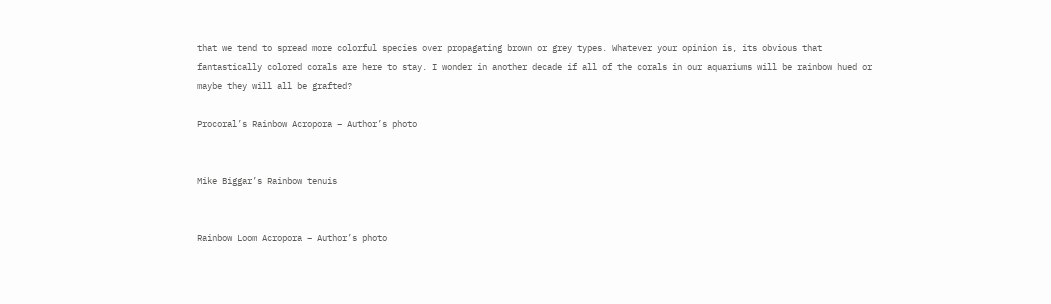that we tend to spread more colorful species over propagating brown or grey types. Whatever your opinion is, its obvious that fantastically colored corals are here to stay. I wonder in another decade if all of the corals in our aquariums will be rainbow hued or maybe they will all be grafted?

Procoral’s Rainbow Acropora – Author’s photo


Mike Biggar’s Rainbow tenuis


Rainbow Loom Acropora – Author’s photo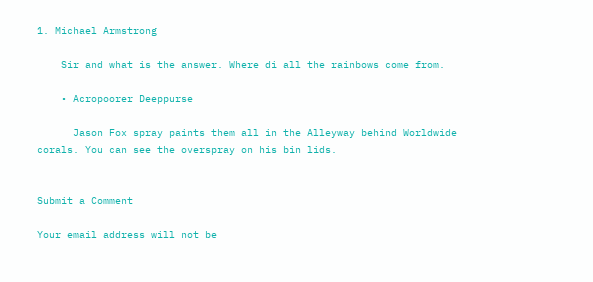1. Michael Armstrong

    Sir and what is the answer. Where di all the rainbows come from.

    • Acropoorer Deeppurse

      Jason Fox spray paints them all in the Alleyway behind Worldwide corals. You can see the overspray on his bin lids.


Submit a Comment

Your email address will not be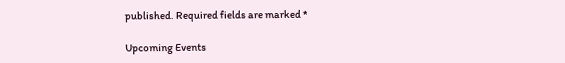published. Required fields are marked *

Upcoming Events